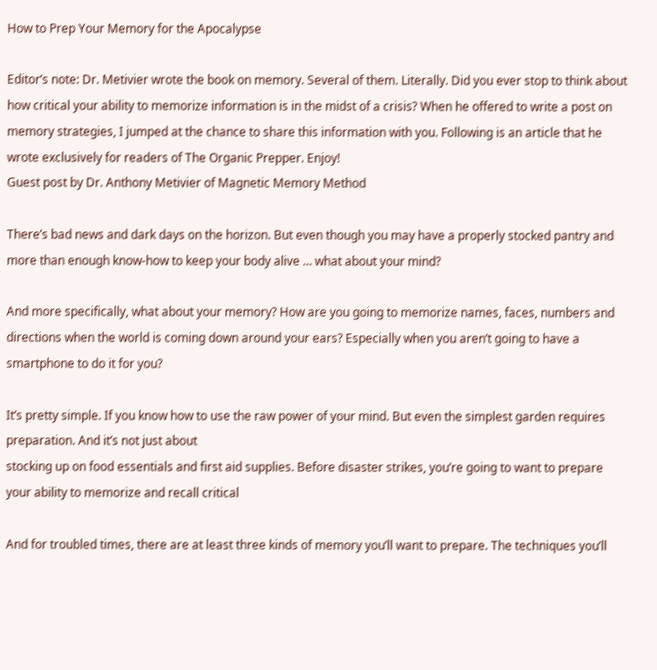How to Prep Your Memory for the Apocalypse

Editor’s note: Dr. Metivier wrote the book on memory. Several of them. Literally. Did you ever stop to think about how critical your ability to memorize information is in the midst of a crisis? When he offered to write a post on memory strategies, I jumped at the chance to share this information with you. Following is an article that he wrote exclusively for readers of The Organic Prepper. Enjoy!
Guest post by Dr. Anthony Metivier of Magnetic Memory Method

There’s bad news and dark days on the horizon. But even though you may have a properly stocked pantry and more than enough know-how to keep your body alive … what about your mind?

And more specifically, what about your memory? How are you going to memorize names, faces, numbers and directions when the world is coming down around your ears? Especially when you aren’t going to have a smartphone to do it for you?

It’s pretty simple. If you know how to use the raw power of your mind. But even the simplest garden requires preparation. And it’s not just about
stocking up on food essentials and first aid supplies. Before disaster strikes, you’re going to want to prepare your ability to memorize and recall critical

And for troubled times, there are at least three kinds of memory you’ll want to prepare. The techniques you’ll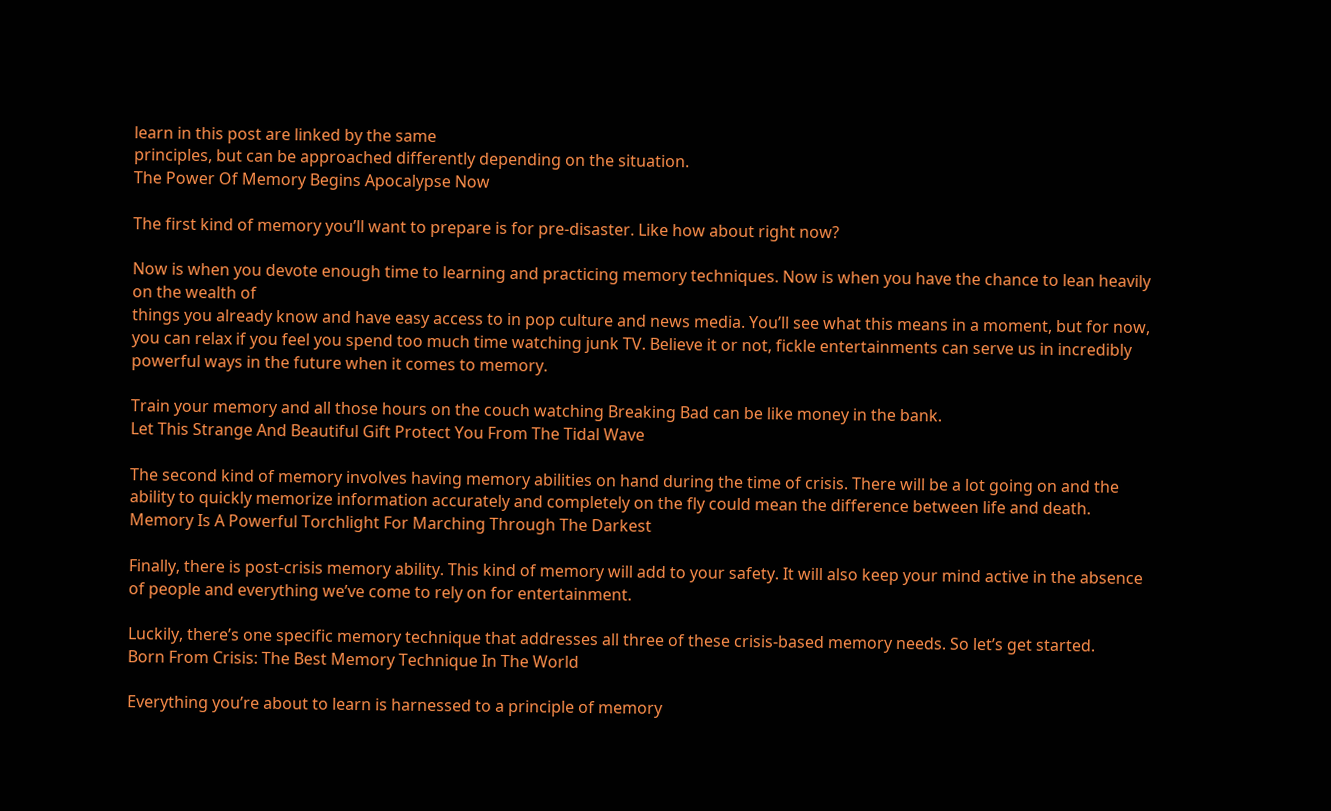learn in this post are linked by the same
principles, but can be approached differently depending on the situation.
The Power Of Memory Begins Apocalypse Now

The first kind of memory you’ll want to prepare is for pre-disaster. Like how about right now?

Now is when you devote enough time to learning and practicing memory techniques. Now is when you have the chance to lean heavily on the wealth of
things you already know and have easy access to in pop culture and news media. You’ll see what this means in a moment, but for now, you can relax if you feel you spend too much time watching junk TV. Believe it or not, fickle entertainments can serve us in incredibly powerful ways in the future when it comes to memory.

Train your memory and all those hours on the couch watching Breaking Bad can be like money in the bank.
Let This Strange And Beautiful Gift Protect You From The Tidal Wave

The second kind of memory involves having memory abilities on hand during the time of crisis. There will be a lot going on and the ability to quickly memorize information accurately and completely on the fly could mean the difference between life and death.
Memory Is A Powerful Torchlight For Marching Through The Darkest

Finally, there is post-crisis memory ability. This kind of memory will add to your safety. It will also keep your mind active in the absence of people and everything we’ve come to rely on for entertainment.

Luckily, there’s one specific memory technique that addresses all three of these crisis-based memory needs. So let’s get started.
Born From Crisis: The Best Memory Technique In The World

Everything you’re about to learn is harnessed to a principle of memory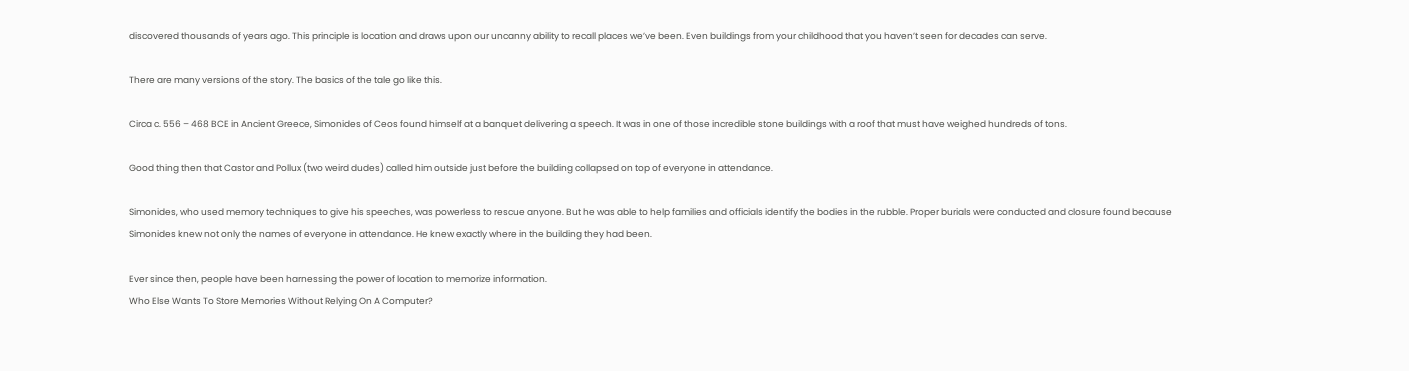discovered thousands of years ago. This principle is location and draws upon our uncanny ability to recall places we’ve been. Even buildings from your childhood that you haven’t seen for decades can serve.

There are many versions of the story. The basics of the tale go like this.

Circa c. 556 – 468 BCE in Ancient Greece, Simonides of Ceos found himself at a banquet delivering a speech. It was in one of those incredible stone buildings with a roof that must have weighed hundreds of tons.

Good thing then that Castor and Pollux (two weird dudes) called him outside just before the building collapsed on top of everyone in attendance.

Simonides, who used memory techniques to give his speeches, was powerless to rescue anyone. But he was able to help families and officials identify the bodies in the rubble. Proper burials were conducted and closure found because Simonides knew not only the names of everyone in attendance. He knew exactly where in the building they had been.

Ever since then, people have been harnessing the power of location to memorize information.
Who Else Wants To Store Memories Without Relying On A Computer?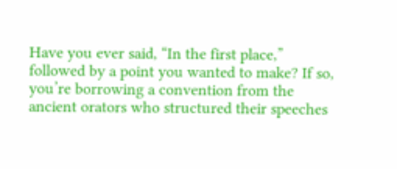Have you ever said, “In the first place,” followed by a point you wanted to make? If so, you’re borrowing a convention from the ancient orators who structured their speeches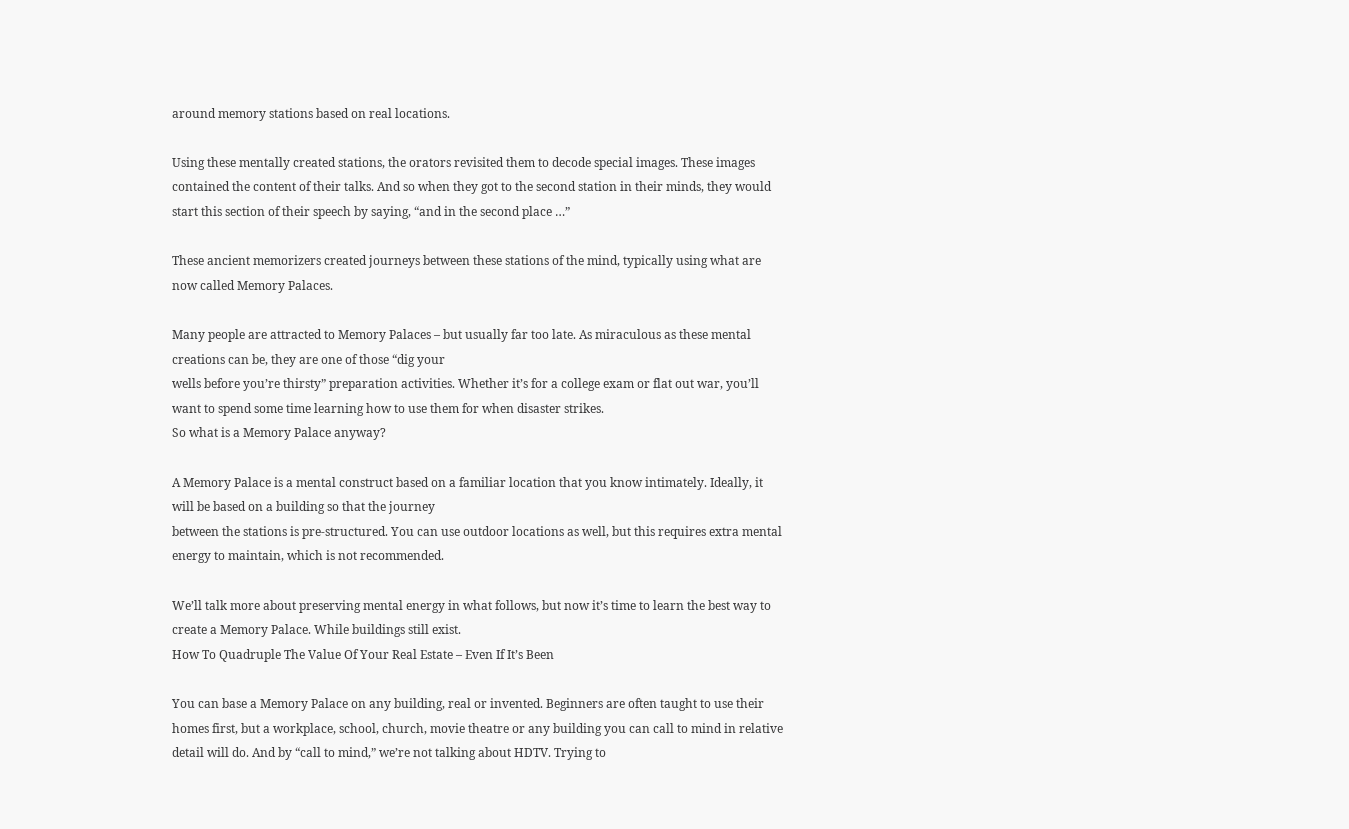around memory stations based on real locations.

Using these mentally created stations, the orators revisited them to decode special images. These images contained the content of their talks. And so when they got to the second station in their minds, they would start this section of their speech by saying, “and in the second place …”

These ancient memorizers created journeys between these stations of the mind, typically using what are now called Memory Palaces.

Many people are attracted to Memory Palaces – but usually far too late. As miraculous as these mental creations can be, they are one of those “dig your
wells before you’re thirsty” preparation activities. Whether it’s for a college exam or flat out war, you’ll want to spend some time learning how to use them for when disaster strikes.
So what is a Memory Palace anyway?

A Memory Palace is a mental construct based on a familiar location that you know intimately. Ideally, it will be based on a building so that the journey
between the stations is pre-structured. You can use outdoor locations as well, but this requires extra mental energy to maintain, which is not recommended.

We’ll talk more about preserving mental energy in what follows, but now it’s time to learn the best way to create a Memory Palace. While buildings still exist.
How To Quadruple The Value Of Your Real Estate – Even If It’s Been

You can base a Memory Palace on any building, real or invented. Beginners are often taught to use their homes first, but a workplace, school, church, movie theatre or any building you can call to mind in relative detail will do. And by “call to mind,” we’re not talking about HDTV. Trying to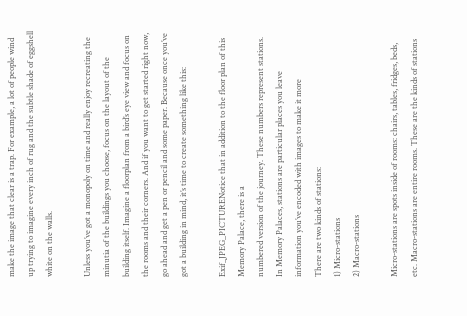make the image that clear is a trap. For example, a lot of people wind up trying to imagine every inch of rug and the subtle shade of eggshell white on the walls.

Unless you’ve got a monopoly on time and really enjoy recreating the minutia of the buildings you choose, focus on the layout of the building itself. Imagine a floorplan from a bird’s eye view and focus on the rooms and their corners. And if you want to get started right now, go ahead and get a pen or pencil and some paper. Because once you’ve got a building in mind, it’s time to create something like this:

Exif_JPEG_PICTURENotice that in addition to the floor plan of this Memory Palace, there is a
numbered version of the journey. These numbers represent stations. In Memory Palaces, stations are particular places you leave information you’ve encoded with images to make it more
There are two kinds of stations:
1) Micro-stations
2) Macro-stations

Micro-stations are spots inside of rooms: chairs, tables, fridges, beds, etc. Macro-stations are entire rooms. These are the kinds of stations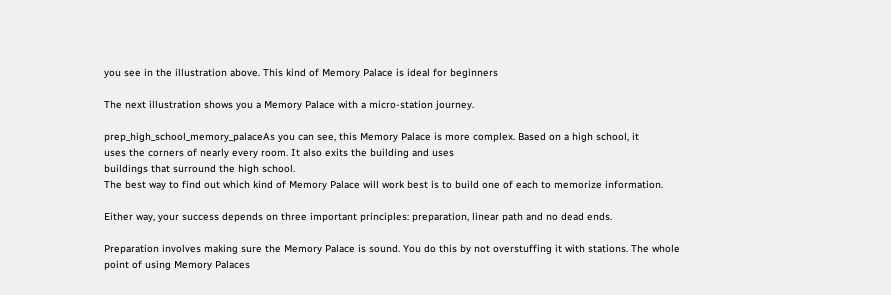you see in the illustration above. This kind of Memory Palace is ideal for beginners

The next illustration shows you a Memory Palace with a micro-station journey.

prep_high_school_memory_palaceAs you can see, this Memory Palace is more complex. Based on a high school, it
uses the corners of nearly every room. It also exits the building and uses
buildings that surround the high school.
The best way to find out which kind of Memory Palace will work best is to build one of each to memorize information.

Either way, your success depends on three important principles: preparation, linear path and no dead ends.

Preparation involves making sure the Memory Palace is sound. You do this by not overstuffing it with stations. The whole point of using Memory Palaces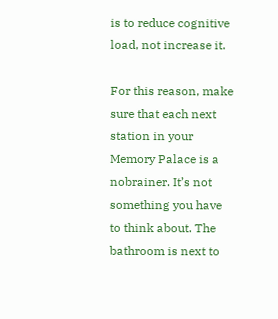is to reduce cognitive load, not increase it.

For this reason, make sure that each next station in your Memory Palace is a nobrainer. It’s not something you have to think about. The bathroom is next to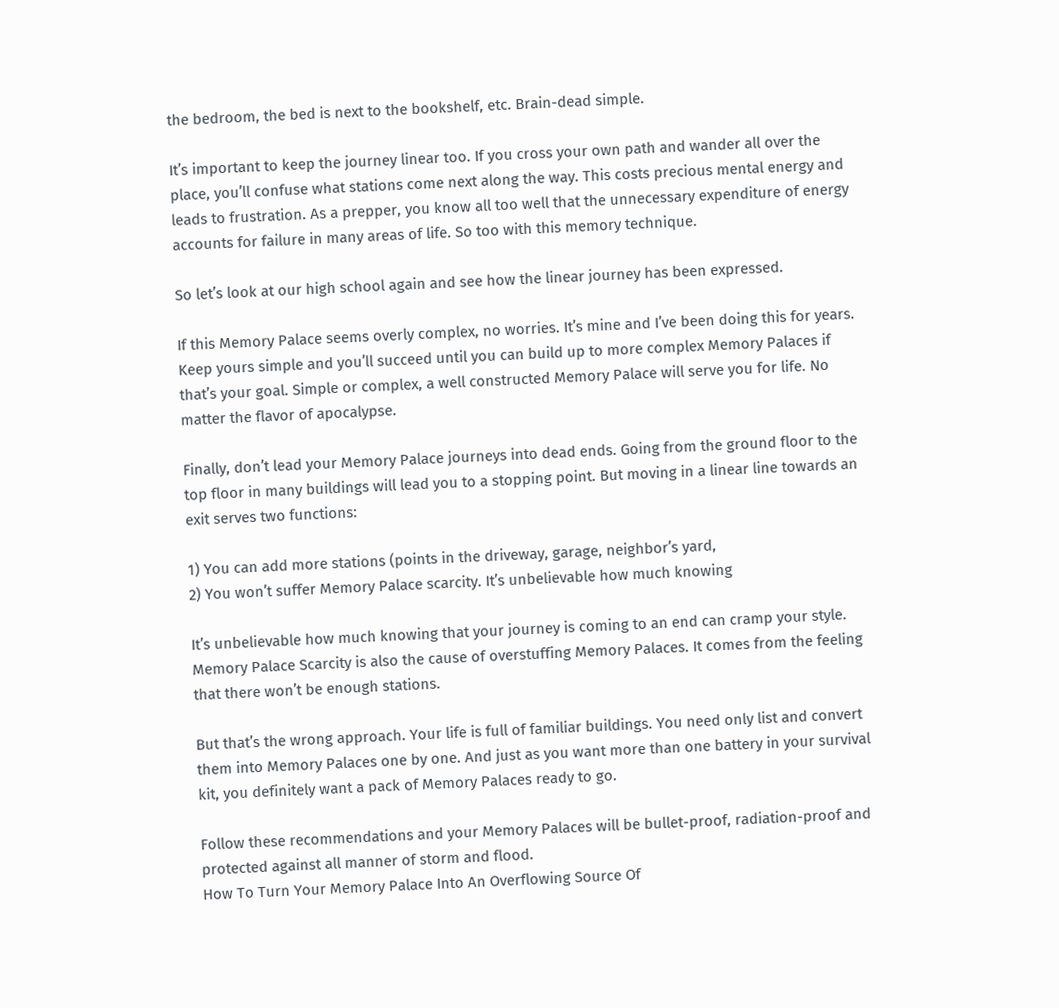the bedroom, the bed is next to the bookshelf, etc. Brain-dead simple.

It’s important to keep the journey linear too. If you cross your own path and wander all over the place, you’ll confuse what stations come next along the way. This costs precious mental energy and leads to frustration. As a prepper, you know all too well that the unnecessary expenditure of energy accounts for failure in many areas of life. So too with this memory technique.

So let’s look at our high school again and see how the linear journey has been expressed.

If this Memory Palace seems overly complex, no worries. It’s mine and I’ve been doing this for years. Keep yours simple and you’ll succeed until you can build up to more complex Memory Palaces if that’s your goal. Simple or complex, a well constructed Memory Palace will serve you for life. No matter the flavor of apocalypse.

Finally, don’t lead your Memory Palace journeys into dead ends. Going from the ground floor to the top floor in many buildings will lead you to a stopping point. But moving in a linear line towards an exit serves two functions:

1) You can add more stations (points in the driveway, garage, neighbor’s yard,
2) You won’t suffer Memory Palace scarcity. It’s unbelievable how much knowing

It’s unbelievable how much knowing that your journey is coming to an end can cramp your style. Memory Palace Scarcity is also the cause of overstuffing Memory Palaces. It comes from the feeling that there won’t be enough stations.

But that’s the wrong approach. Your life is full of familiar buildings. You need only list and convert them into Memory Palaces one by one. And just as you want more than one battery in your survival kit, you definitely want a pack of Memory Palaces ready to go.

Follow these recommendations and your Memory Palaces will be bullet-proof, radiation-proof and protected against all manner of storm and flood.
How To Turn Your Memory Palace Into An Overflowing Source Of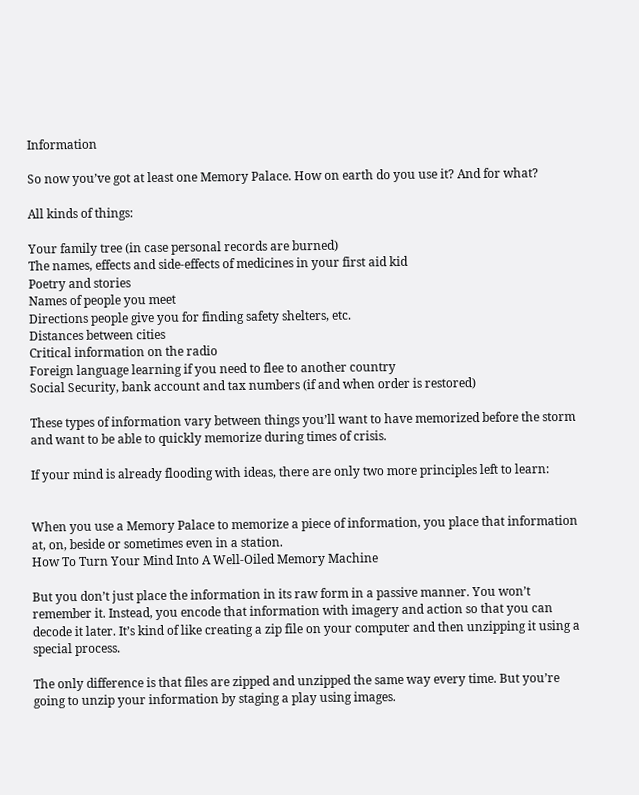Information

So now you’ve got at least one Memory Palace. How on earth do you use it? And for what?

All kinds of things:

Your family tree (in case personal records are burned)
The names, effects and side-effects of medicines in your first aid kid
Poetry and stories
Names of people you meet
Directions people give you for finding safety shelters, etc.
Distances between cities
Critical information on the radio
Foreign language learning if you need to flee to another country
Social Security, bank account and tax numbers (if and when order is restored)

These types of information vary between things you’ll want to have memorized before the storm and want to be able to quickly memorize during times of crisis.

If your mind is already flooding with ideas, there are only two more principles left to learn:


When you use a Memory Palace to memorize a piece of information, you place that information at, on, beside or sometimes even in a station.
How To Turn Your Mind Into A Well-Oiled Memory Machine

But you don’t just place the information in its raw form in a passive manner. You won’t remember it. Instead, you encode that information with imagery and action so that you can decode it later. It’s kind of like creating a zip file on your computer and then unzipping it using a special process.

The only difference is that files are zipped and unzipped the same way every time. But you’re going to unzip your information by staging a play using images.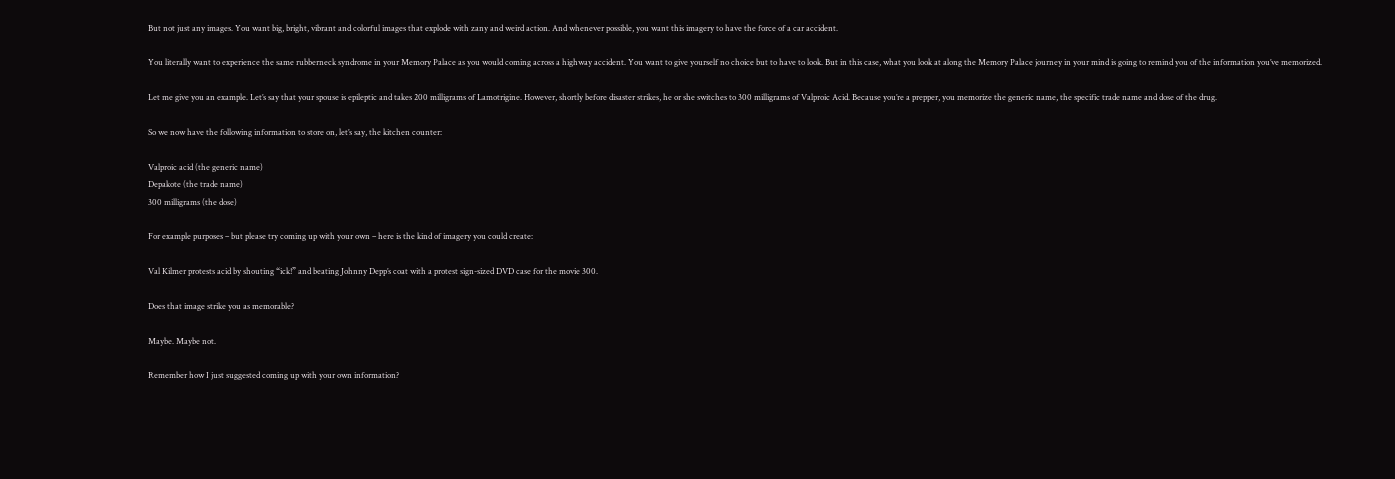But not just any images. You want big, bright, vibrant and colorful images that explode with zany and weird action. And whenever possible, you want this imagery to have the force of a car accident.

You literally want to experience the same rubberneck syndrome in your Memory Palace as you would coming across a highway accident. You want to give yourself no choice but to have to look. But in this case, what you look at along the Memory Palace journey in your mind is going to remind you of the information you’ve memorized.

Let me give you an example. Let’s say that your spouse is epileptic and takes 200 milligrams of Lamotrigine. However, shortly before disaster strikes, he or she switches to 300 milligrams of Valproic Acid. Because you’re a prepper, you memorize the generic name, the specific trade name and dose of the drug.

So we now have the following information to store on, let’s say, the kitchen counter:

Valproic acid (the generic name)
Depakote (the trade name)
300 milligrams (the dose)

For example purposes – but please try coming up with your own – here is the kind of imagery you could create:

Val Kilmer protests acid by shouting “ick!” and beating Johnny Depp’s coat with a protest sign-sized DVD case for the movie 300.

Does that image strike you as memorable?

Maybe. Maybe not.

Remember how I just suggested coming up with your own information?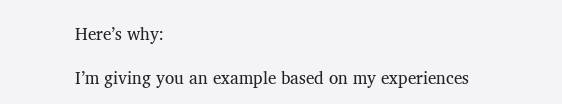Here’s why:

I’m giving you an example based on my experiences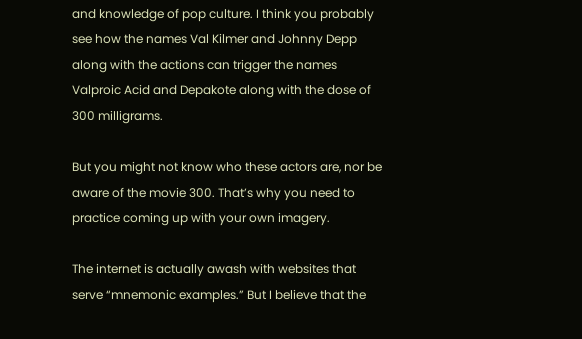and knowledge of pop culture. I think you probably see how the names Val Kilmer and Johnny Depp along with the actions can trigger the names Valproic Acid and Depakote along with the dose of 300 milligrams.

But you might not know who these actors are, nor be aware of the movie 300. That’s why you need to practice coming up with your own imagery.

The internet is actually awash with websites that serve “mnemonic examples.” But I believe that the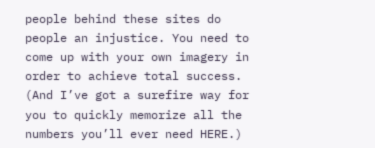people behind these sites do people an injustice. You need to come up with your own imagery in order to achieve total success. (And I’ve got a surefire way for you to quickly memorize all the numbers you’ll ever need HERE.)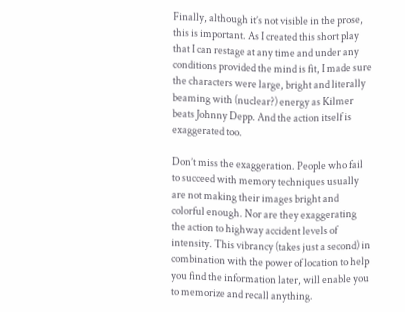Finally, although it’s not visible in the prose, this is important. As I created this short play that I can restage at any time and under any conditions provided the mind is fit, I made sure the characters were large, bright and literally beaming with (nuclear?) energy as Kilmer beats Johnny Depp. And the action itself is exaggerated too.

Don’t miss the exaggeration. People who fail to succeed with memory techniques usually are not making their images bright and colorful enough. Nor are they exaggerating the action to highway accident levels of intensity. This vibrancy (takes just a second) in combination with the power of location to help you find the information later, will enable you to memorize and recall anything.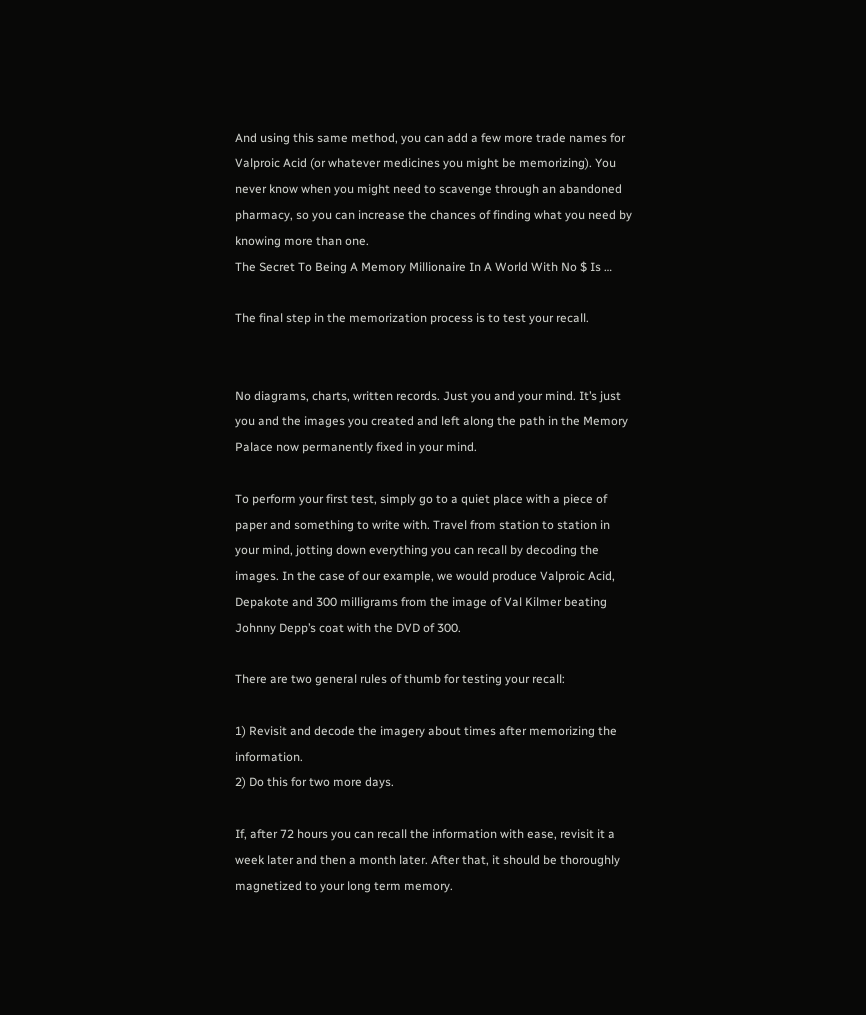And using this same method, you can add a few more trade names for Valproic Acid (or whatever medicines you might be memorizing). You never know when you might need to scavenge through an abandoned pharmacy, so you can increase the chances of finding what you need by knowing more than one.
The Secret To Being A Memory Millionaire In A World With No $ Is …

The final step in the memorization process is to test your recall.


No diagrams, charts, written records. Just you and your mind. It’s just you and the images you created and left along the path in the Memory Palace now permanently fixed in your mind.

To perform your first test, simply go to a quiet place with a piece of paper and something to write with. Travel from station to station in your mind, jotting down everything you can recall by decoding the images. In the case of our example, we would produce Valproic Acid, Depakote and 300 milligrams from the image of Val Kilmer beating Johnny Depp’s coat with the DVD of 300.

There are two general rules of thumb for testing your recall:

1) Revisit and decode the imagery about times after memorizing the information.
2) Do this for two more days.

If, after 72 hours you can recall the information with ease, revisit it a week later and then a month later. After that, it should be thoroughly magnetized to your long term memory.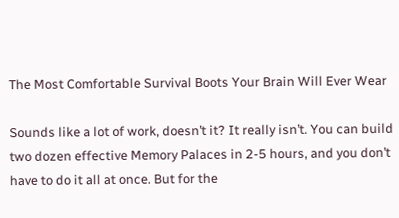The Most Comfortable Survival Boots Your Brain Will Ever Wear

Sounds like a lot of work, doesn’t it? It really isn’t. You can build two dozen effective Memory Palaces in 2-5 hours, and you don’t have to do it all at once. But for the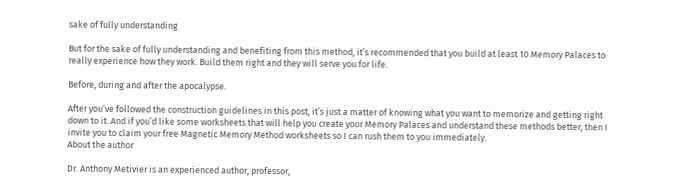sake of fully understanding

But for the sake of fully understanding and benefiting from this method, it’s recommended that you build at least 10 Memory Palaces to really experience how they work. Build them right and they will serve you for life.

Before, during and after the apocalypse.

After you’ve followed the construction guidelines in this post, it’s just a matter of knowing what you want to memorize and getting right down to it. And if you’d like some worksheets that will help you create your Memory Palaces and understand these methods better, then I invite you to claim your free Magnetic Memory Method worksheets so I can rush them to you immediately.
About the author

Dr. Anthony Metivier is an experienced author, professor,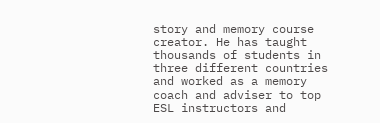story and memory course creator. He has taught thousands of students in three different countries and worked as a memory coach and adviser to top ESL instructors and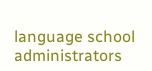language school administrators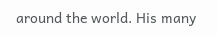around the world. His many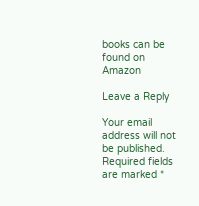books can be found on Amazon

Leave a Reply

Your email address will not be published. Required fields are marked *